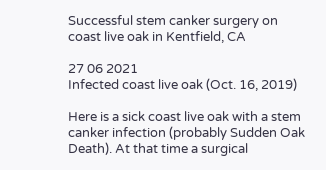Successful stem canker surgery on coast live oak in Kentfield, CA

27 06 2021
Infected coast live oak (Oct. 16, 2019)

Here is a sick coast live oak with a stem canker infection (probably Sudden Oak Death). At that time a surgical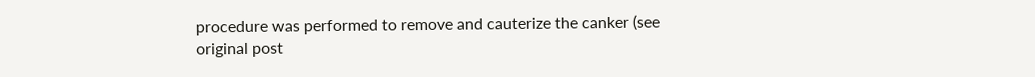procedure was performed to remove and cauterize the canker (see original post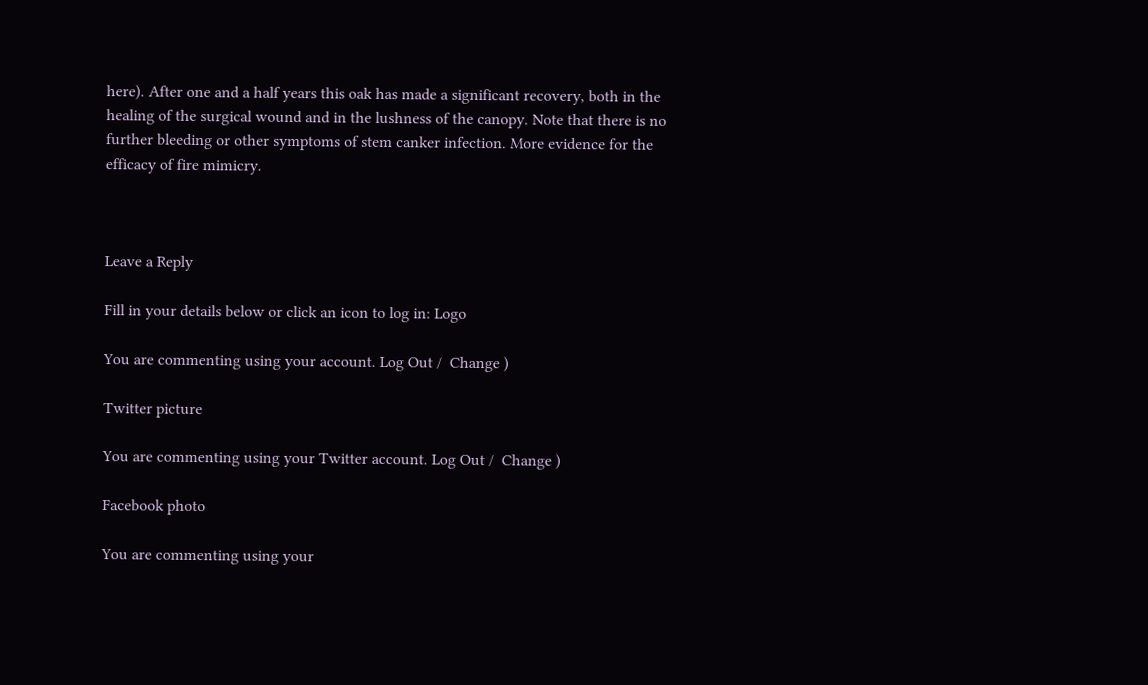here). After one and a half years this oak has made a significant recovery, both in the healing of the surgical wound and in the lushness of the canopy. Note that there is no further bleeding or other symptoms of stem canker infection. More evidence for the efficacy of fire mimicry.



Leave a Reply

Fill in your details below or click an icon to log in: Logo

You are commenting using your account. Log Out /  Change )

Twitter picture

You are commenting using your Twitter account. Log Out /  Change )

Facebook photo

You are commenting using your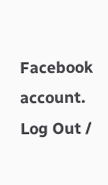Facebook account. Log Out /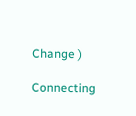Change )

Connecting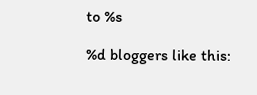to %s

%d bloggers like this: